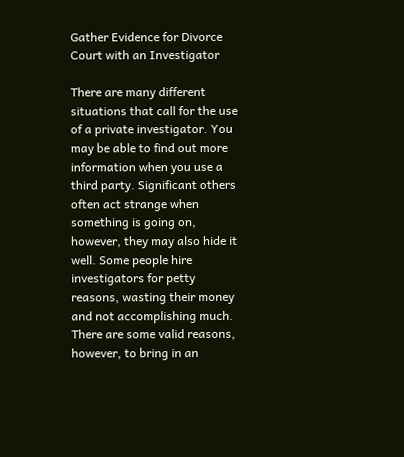Gather Evidence for Divorce Court with an Investigator

There are many different situations that call for the use of a private investigator. You may be able to find out more information when you use a third party. Significant others often act strange when something is going on, however, they may also hide it well. Some people hire investigators for petty reasons, wasting their money and not accomplishing much. There are some valid reasons, however, to bring in an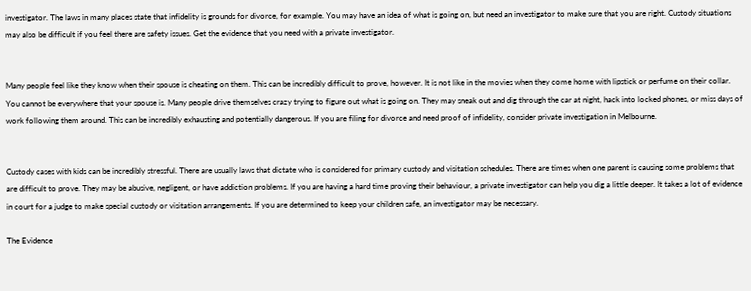investigator. The laws in many places state that infidelity is grounds for divorce, for example. You may have an idea of what is going on, but need an investigator to make sure that you are right. Custody situations may also be difficult if you feel there are safety issues. Get the evidence that you need with a private investigator.


Many people feel like they know when their spouse is cheating on them. This can be incredibly difficult to prove, however. It is not like in the movies when they come home with lipstick or perfume on their collar. You cannot be everywhere that your spouse is. Many people drive themselves crazy trying to figure out what is going on. They may sneak out and dig through the car at night, hack into locked phones, or miss days of work following them around. This can be incredibly exhausting and potentially dangerous. If you are filing for divorce and need proof of infidelity, consider private investigation in Melbourne.


Custody cases with kids can be incredibly stressful. There are usually laws that dictate who is considered for primary custody and visitation schedules. There are times when one parent is causing some problems that are difficult to prove. They may be abusive, negligent, or have addiction problems. If you are having a hard time proving their behaviour, a private investigator can help you dig a little deeper. It takes a lot of evidence in court for a judge to make special custody or visitation arrangements. If you are determined to keep your children safe, an investigator may be necessary.

The Evidence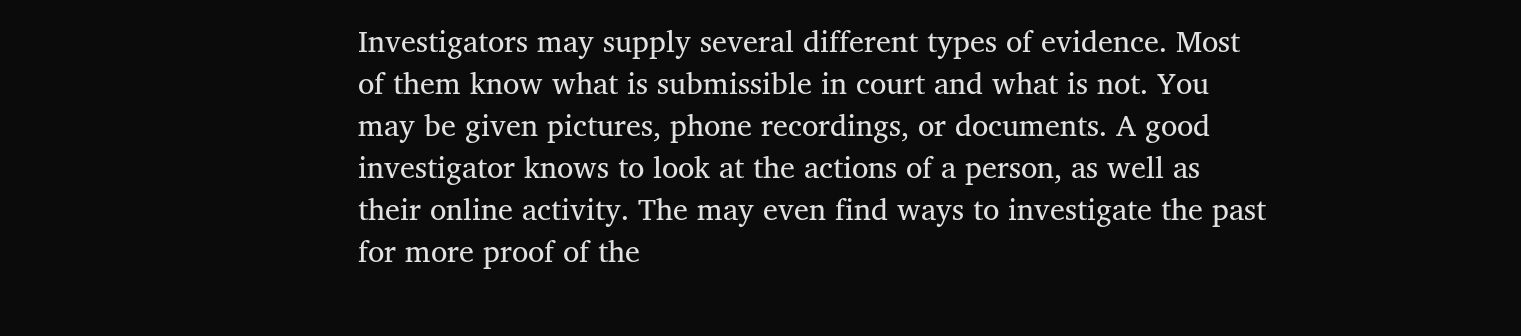Investigators may supply several different types of evidence. Most of them know what is submissible in court and what is not. You may be given pictures, phone recordings, or documents. A good investigator knows to look at the actions of a person, as well as their online activity. The may even find ways to investigate the past for more proof of the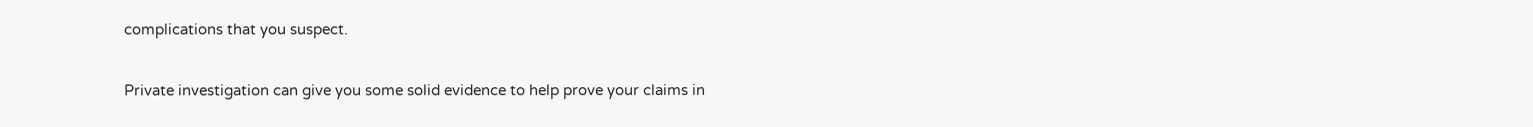complications that you suspect.

Private investigation can give you some solid evidence to help prove your claims in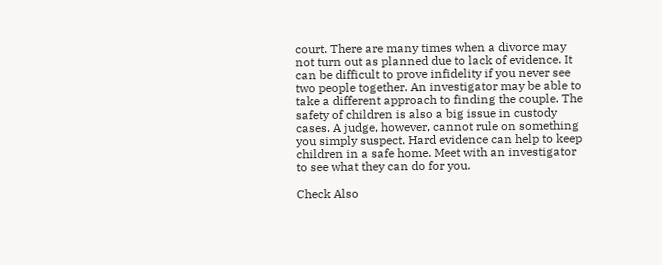court. There are many times when a divorce may not turn out as planned due to lack of evidence. It can be difficult to prove infidelity if you never see two people together. An investigator may be able to take a different approach to finding the couple. The safety of children is also a big issue in custody cases. A judge, however, cannot rule on something you simply suspect. Hard evidence can help to keep children in a safe home. Meet with an investigator to see what they can do for you.

Check Also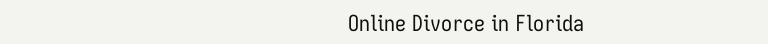Online Divorce in Florida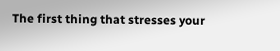The first thing that stresses your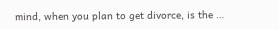mind, when you plan to get divorce, is the …